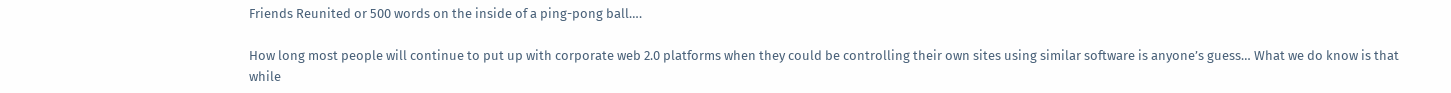Friends Reunited or 500 words on the inside of a ping-pong ball….

How long most people will continue to put up with corporate web 2.0 platforms when they could be controlling their own sites using similar software is anyone’s guess… What we do know is that while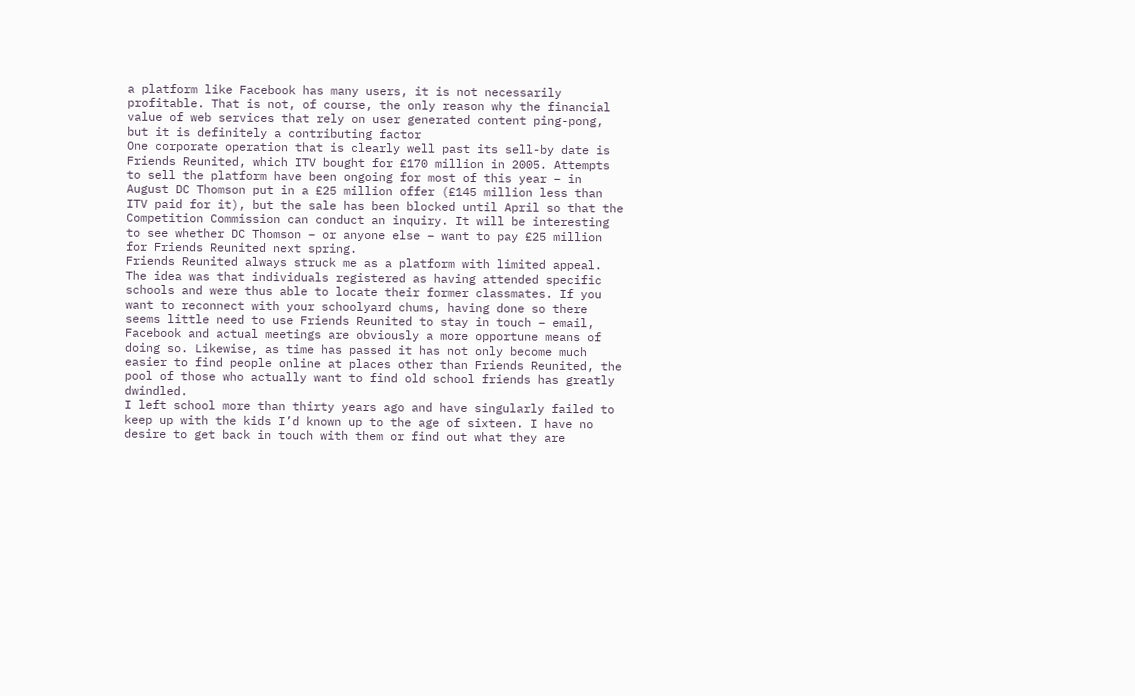a platform like Facebook has many users, it is not necessarily profitable. That is not, of course, the only reason why the financial value of web services that rely on user generated content ping-pong, but it is definitely a contributing factor
One corporate operation that is clearly well past its sell-by date is Friends Reunited, which ITV bought for £170 million in 2005. Attempts to sell the platform have been ongoing for most of this year – in August DC Thomson put in a £25 million offer (£145 million less than ITV paid for it), but the sale has been blocked until April so that the Competition Commission can conduct an inquiry. It will be interesting to see whether DC Thomson – or anyone else – want to pay £25 million for Friends Reunited next spring.
Friends Reunited always struck me as a platform with limited appeal. The idea was that individuals registered as having attended specific schools and were thus able to locate their former classmates. If you want to reconnect with your schoolyard chums, having done so there seems little need to use Friends Reunited to stay in touch – email, Facebook and actual meetings are obviously a more opportune means of doing so. Likewise, as time has passed it has not only become much easier to find people online at places other than Friends Reunited, the pool of those who actually want to find old school friends has greatly dwindled.
I left school more than thirty years ago and have singularly failed to keep up with the kids I’d known up to the age of sixteen. I have no desire to get back in touch with them or find out what they are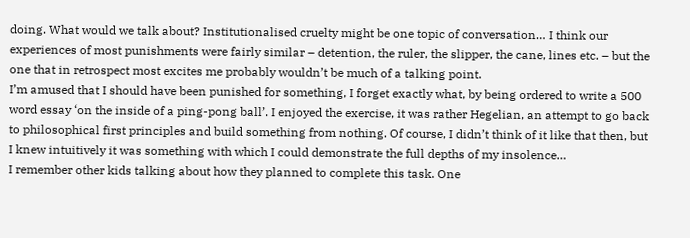doing. What would we talk about? Institutionalised cruelty might be one topic of conversation… I think our experiences of most punishments were fairly similar – detention, the ruler, the slipper, the cane, lines etc. – but the one that in retrospect most excites me probably wouldn’t be much of a talking point.
I’m amused that I should have been punished for something, I forget exactly what, by being ordered to write a 500 word essay ‘on the inside of a ping-pong ball’. I enjoyed the exercise, it was rather Hegelian, an attempt to go back to philosophical first principles and build something from nothing. Of course, I didn’t think of it like that then, but I knew intuitively it was something with which I could demonstrate the full depths of my insolence…
I remember other kids talking about how they planned to complete this task. One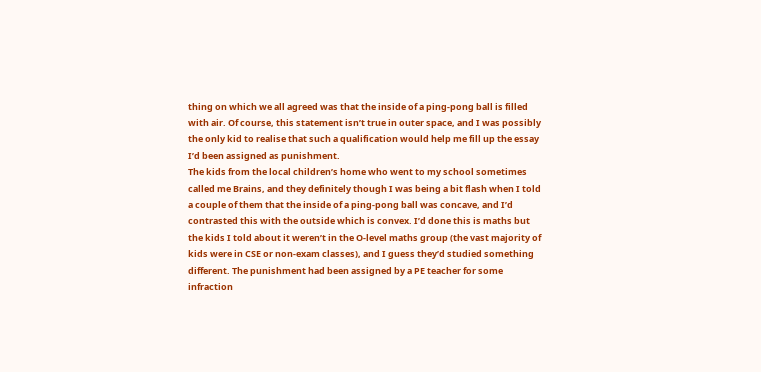thing on which we all agreed was that the inside of a ping-pong ball is filled with air. Of course, this statement isn’t true in outer space, and I was possibly the only kid to realise that such a qualification would help me fill up the essay I’d been assigned as punishment.
The kids from the local children’s home who went to my school sometimes called me Brains, and they definitely though I was being a bit flash when I told a couple of them that the inside of a ping-pong ball was concave, and I’d contrasted this with the outside which is convex. I’d done this is maths but the kids I told about it weren’t in the O-level maths group (the vast majority of kids were in CSE or non-exam classes), and I guess they’d studied something different. The punishment had been assigned by a PE teacher for some infraction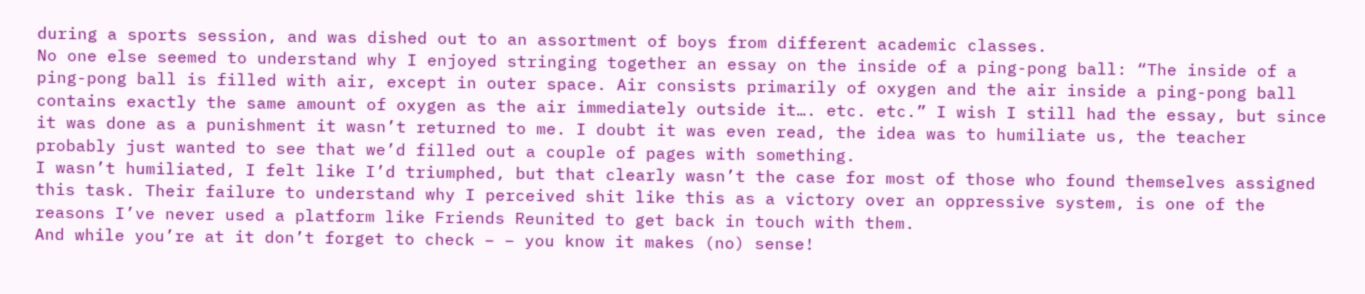during a sports session, and was dished out to an assortment of boys from different academic classes.
No one else seemed to understand why I enjoyed stringing together an essay on the inside of a ping-pong ball: “The inside of a ping-pong ball is filled with air, except in outer space. Air consists primarily of oxygen and the air inside a ping-pong ball contains exactly the same amount of oxygen as the air immediately outside it…. etc. etc.” I wish I still had the essay, but since it was done as a punishment it wasn’t returned to me. I doubt it was even read, the idea was to humiliate us, the teacher probably just wanted to see that we’d filled out a couple of pages with something.
I wasn’t humiliated, I felt like I’d triumphed, but that clearly wasn’t the case for most of those who found themselves assigned this task. Their failure to understand why I perceived shit like this as a victory over an oppressive system, is one of the reasons I’ve never used a platform like Friends Reunited to get back in touch with them.
And while you’re at it don’t forget to check – – you know it makes (no) sense!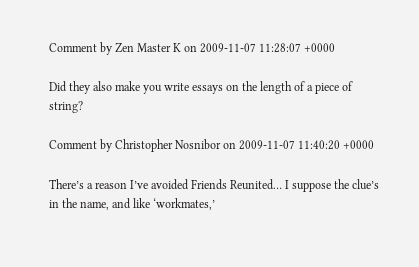Comment by Zen Master K on 2009-11-07 11:28:07 +0000

Did they also make you write essays on the length of a piece of string?

Comment by Christopher Nosnibor on 2009-11-07 11:40:20 +0000

There’s a reason I’ve avoided Friends Reunited… I suppose the clue’s in the name, and like ‘workmates,’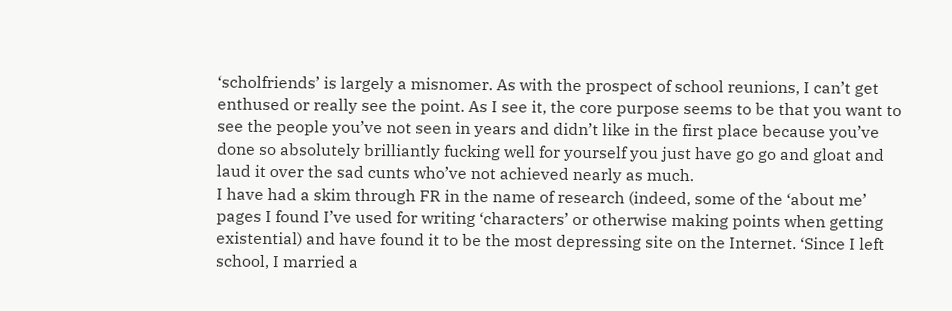‘scholfriends’ is largely a misnomer. As with the prospect of school reunions, I can’t get enthused or really see the point. As I see it, the core purpose seems to be that you want to see the people you’ve not seen in years and didn’t like in the first place because you’ve done so absolutely brilliantly fucking well for yourself you just have go go and gloat and laud it over the sad cunts who’ve not achieved nearly as much.
I have had a skim through FR in the name of research (indeed, some of the ‘about me’ pages I found I’ve used for writing ‘characters’ or otherwise making points when getting existential) and have found it to be the most depressing site on the Internet. ‘Since I left school, I married a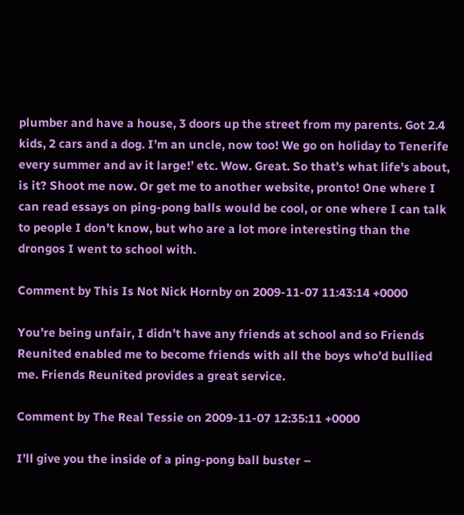plumber and have a house, 3 doors up the street from my parents. Got 2.4 kids, 2 cars and a dog. I’m an uncle, now too! We go on holiday to Tenerife every summer and av it large!’ etc. Wow. Great. So that’s what life’s about, is it? Shoot me now. Or get me to another website, pronto! One where I can read essays on ping-pong balls would be cool, or one where I can talk to people I don’t know, but who are a lot more interesting than the drongos I went to school with.

Comment by This Is Not Nick Hornby on 2009-11-07 11:43:14 +0000

You’re being unfair, I didn’t have any friends at school and so Friends Reunited enabled me to become friends with all the boys who’d bullied me. Friends Reunited provides a great service.

Comment by The Real Tessie on 2009-11-07 12:35:11 +0000

I’ll give you the inside of a ping-pong ball buster –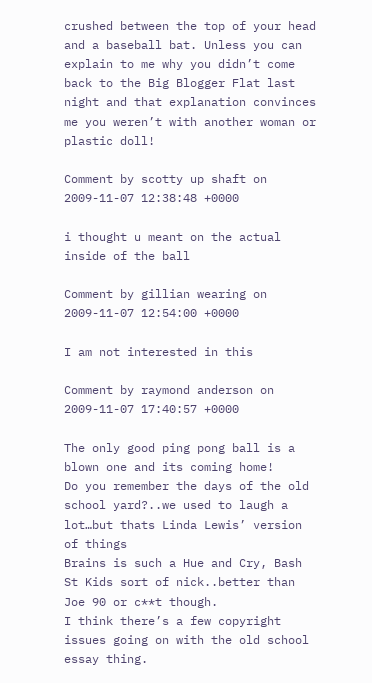crushed between the top of your head and a baseball bat. Unless you can explain to me why you didn’t come back to the Big Blogger Flat last night and that explanation convinces me you weren’t with another woman or plastic doll!

Comment by scotty up shaft on 2009-11-07 12:38:48 +0000

i thought u meant on the actual inside of the ball

Comment by gillian wearing on 2009-11-07 12:54:00 +0000

I am not interested in this

Comment by raymond anderson on 2009-11-07 17:40:57 +0000

The only good ping pong ball is a blown one and its coming home!
Do you remember the days of the old school yard?..we used to laugh a lot…but thats Linda Lewis’ version of things
Brains is such a Hue and Cry, Bash St Kids sort of nick..better than Joe 90 or c**t though.
I think there’s a few copyright issues going on with the old school essay thing.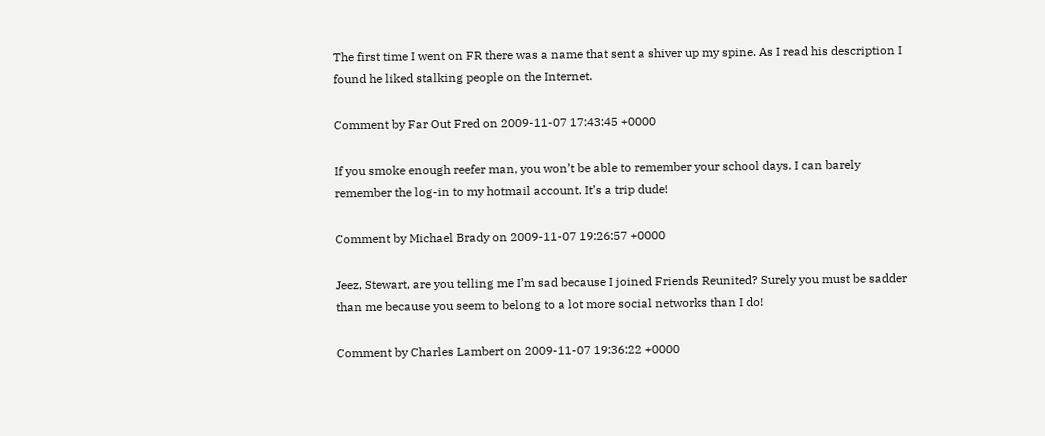The first time I went on FR there was a name that sent a shiver up my spine. As I read his description I found he liked stalking people on the Internet.

Comment by Far Out Fred on 2009-11-07 17:43:45 +0000

If you smoke enough reefer man, you won’t be able to remember your school days. I can barely remember the log-in to my hotmail account. It’s a trip dude!

Comment by Michael Brady on 2009-11-07 19:26:57 +0000

Jeez, Stewart, are you telling me I’m sad because I joined Friends Reunited? Surely you must be sadder than me because you seem to belong to a lot more social networks than I do!

Comment by Charles Lambert on 2009-11-07 19:36:22 +0000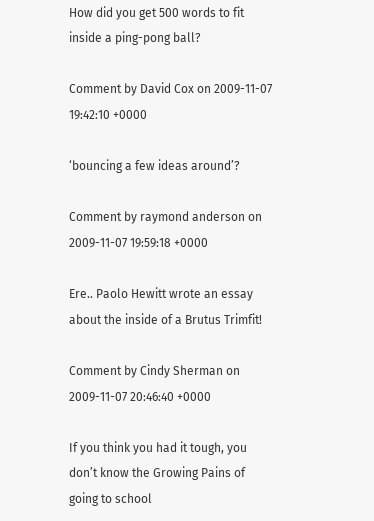How did you get 500 words to fit inside a ping-pong ball?

Comment by David Cox on 2009-11-07 19:42:10 +0000

‘bouncing a few ideas around’?

Comment by raymond anderson on 2009-11-07 19:59:18 +0000

Ere.. Paolo Hewitt wrote an essay about the inside of a Brutus Trimfit!

Comment by Cindy Sherman on 2009-11-07 20:46:40 +0000

If you think you had it tough, you don’t know the Growing Pains of going to school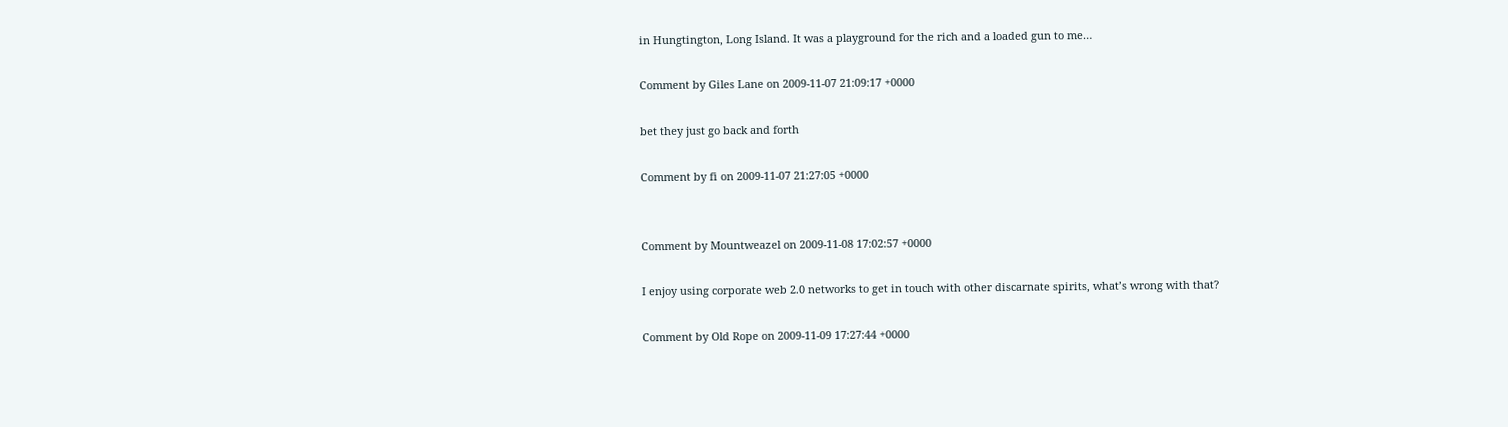in Hungtington, Long Island. It was a playground for the rich and a loaded gun to me…

Comment by Giles Lane on 2009-11-07 21:09:17 +0000

bet they just go back and forth

Comment by fi on 2009-11-07 21:27:05 +0000


Comment by Mountweazel on 2009-11-08 17:02:57 +0000

I enjoy using corporate web 2.0 networks to get in touch with other discarnate spirits, what’s wrong with that?

Comment by Old Rope on 2009-11-09 17:27:44 +0000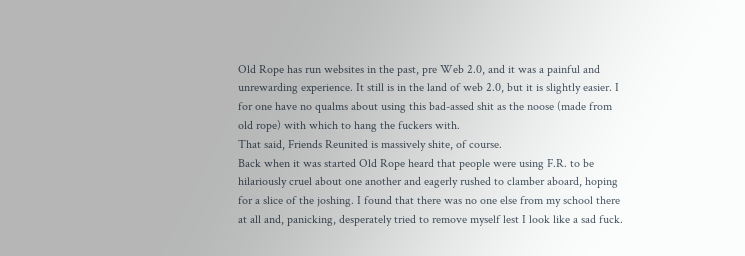Old Rope has run websites in the past, pre Web 2.0, and it was a painful and unrewarding experience. It still is in the land of web 2.0, but it is slightly easier. I for one have no qualms about using this bad-assed shit as the noose (made from old rope) with which to hang the fuckers with.
That said, Friends Reunited is massively shite, of course.
Back when it was started Old Rope heard that people were using F.R. to be hilariously cruel about one another and eagerly rushed to clamber aboard, hoping for a slice of the joshing. I found that there was no one else from my school there at all and, panicking, desperately tried to remove myself lest I look like a sad fuck.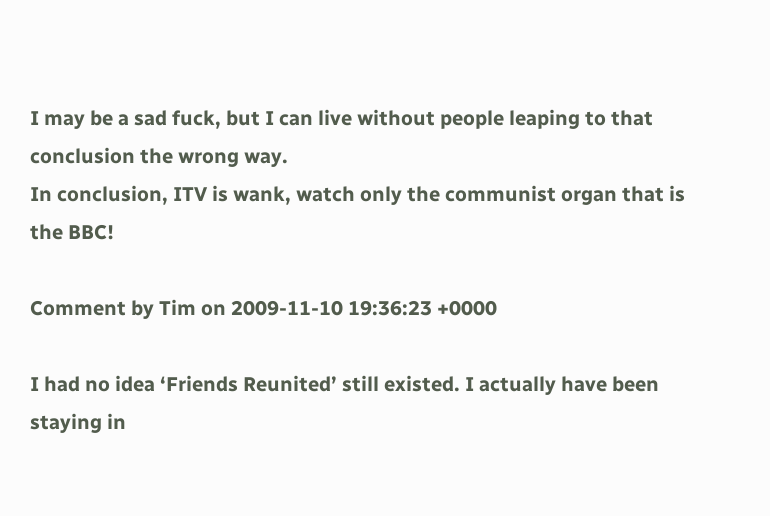I may be a sad fuck, but I can live without people leaping to that conclusion the wrong way.
In conclusion, ITV is wank, watch only the communist organ that is the BBC!

Comment by Tim on 2009-11-10 19:36:23 +0000

I had no idea ‘Friends Reunited’ still existed. I actually have been staying in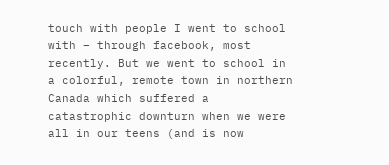touch with people I went to school with – through facebook, most recently. But we went to school in a colorful, remote town in northern Canada which suffered a catastrophic downturn when we were all in our teens (and is now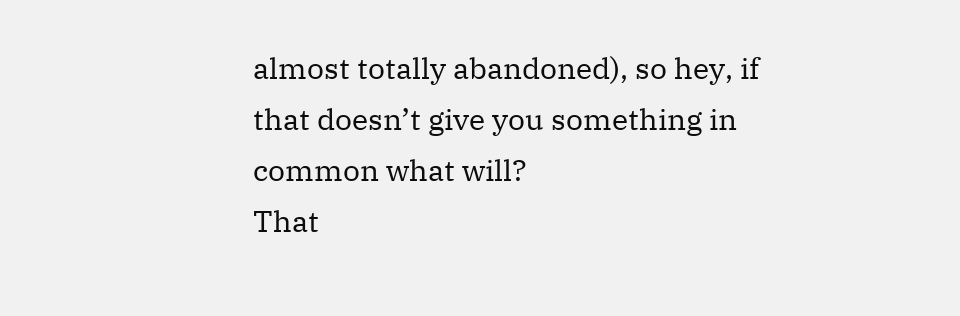almost totally abandoned), so hey, if that doesn’t give you something in common what will?
That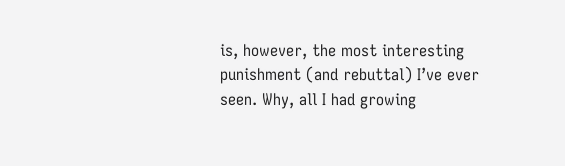is, however, the most interesting punishment (and rebuttal) I’ve ever seen. Why, all I had growing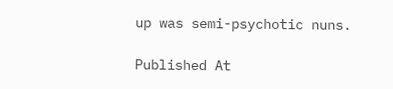up was semi-psychotic nuns.

Published At